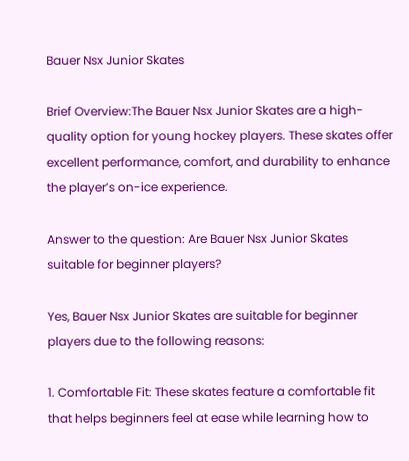Bauer Nsx Junior Skates

Brief Overview:The Bauer Nsx Junior Skates are a high-quality option for young hockey players. These skates offer excellent performance, comfort, and durability to enhance the player’s on-ice experience.

Answer to the question: Are Bauer Nsx Junior Skates suitable for beginner players?

Yes, Bauer Nsx Junior Skates are suitable for beginner players due to the following reasons:

1. Comfortable Fit: These skates feature a comfortable fit that helps beginners feel at ease while learning how to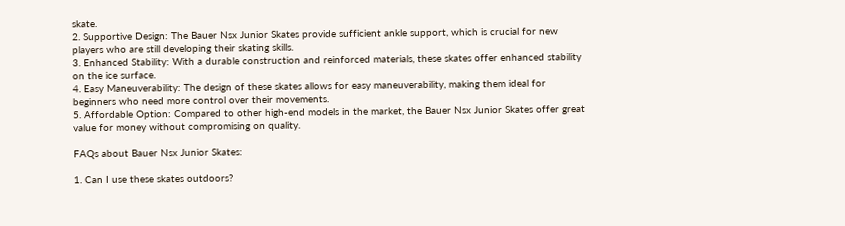skate.
2. Supportive Design: The Bauer Nsx Junior Skates provide sufficient ankle support, which is crucial for new players who are still developing their skating skills.
3. Enhanced Stability: With a durable construction and reinforced materials, these skates offer enhanced stability on the ice surface.
4. Easy Maneuverability: The design of these skates allows for easy maneuverability, making them ideal for beginners who need more control over their movements.
5. Affordable Option: Compared to other high-end models in the market, the Bauer Nsx Junior Skates offer great value for money without compromising on quality.

FAQs about Bauer Nsx Junior Skates:

1. Can I use these skates outdoors?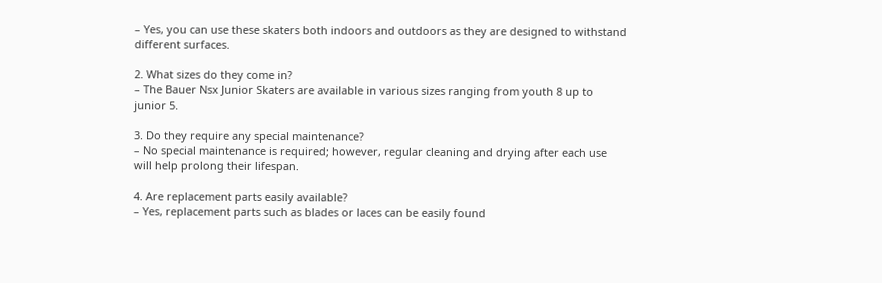– Yes, you can use these skaters both indoors and outdoors as they are designed to withstand different surfaces.

2. What sizes do they come in?
– The Bauer Nsx Junior Skaters are available in various sizes ranging from youth 8 up to junior 5.

3. Do they require any special maintenance?
– No special maintenance is required; however, regular cleaning and drying after each use will help prolong their lifespan.

4. Are replacement parts easily available?
– Yes, replacement parts such as blades or laces can be easily found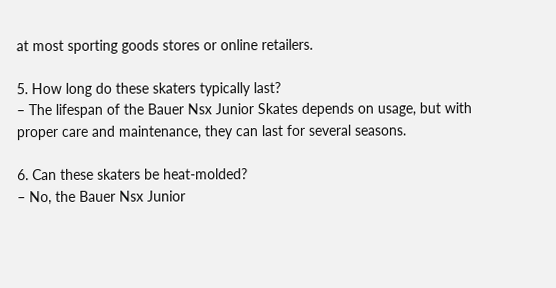at most sporting goods stores or online retailers.

5. How long do these skaters typically last?
– The lifespan of the Bauer Nsx Junior Skates depends on usage, but with proper care and maintenance, they can last for several seasons.

6. Can these skaters be heat-molded?
– No, the Bauer Nsx Junior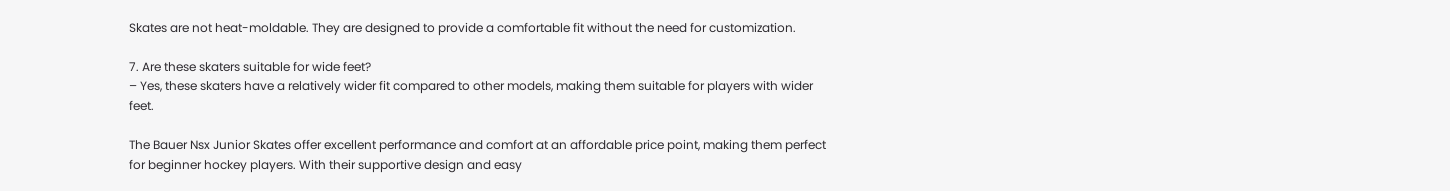Skates are not heat-moldable. They are designed to provide a comfortable fit without the need for customization.

7. Are these skaters suitable for wide feet?
– Yes, these skaters have a relatively wider fit compared to other models, making them suitable for players with wider feet.

The Bauer Nsx Junior Skates offer excellent performance and comfort at an affordable price point, making them perfect for beginner hockey players. With their supportive design and easy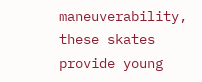maneuverability, these skates provide young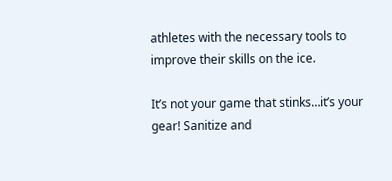athletes with the necessary tools to improve their skills on the ice.

It’s not your game that stinks…it’s your gear! Sanitize and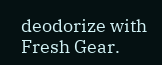deodorize with Fresh Gear.